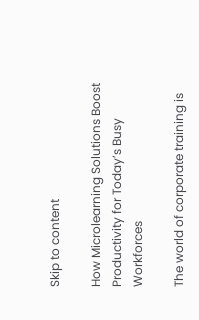Skip to content

How Microlearning Solutions Boost Productivity for Today’s Busy Workforces

The world of corporate training is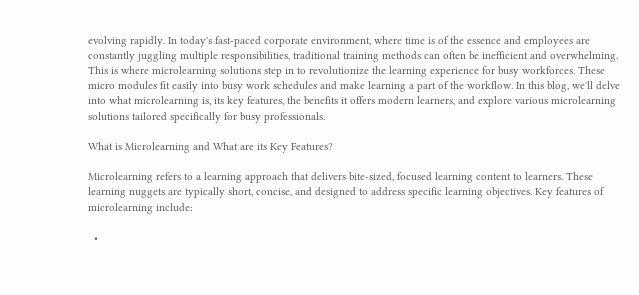evolving rapidly. In today's fast-paced corporate environment, where time is of the essence and employees are constantly juggling multiple responsibilities, traditional training methods can often be inefficient and overwhelming. This is where microlearning solutions step in to revolutionize the learning experience for busy workforces. These micro modules fit easily into busy work schedules and make learning a part of the workflow. In this blog, we'll delve into what microlearning is, its key features, the benefits it offers modern learners, and explore various microlearning solutions tailored specifically for busy professionals.

What is Microlearning and What are its Key Features?

Microlearning refers to a learning approach that delivers bite-sized, focused learning content to learners. These learning nuggets are typically short, concise, and designed to address specific learning objectives. Key features of microlearning include:

  •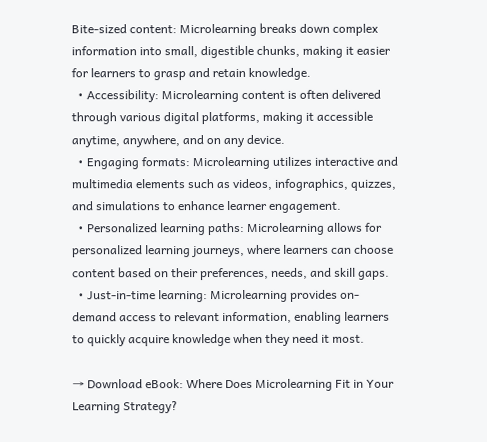Bite-sized content: Microlearning breaks down complex information into small, digestible chunks, making it easier for learners to grasp and retain knowledge.
  • Accessibility: Microlearning content is often delivered through various digital platforms, making it accessible anytime, anywhere, and on any device.
  • Engaging formats: Microlearning utilizes interactive and multimedia elements such as videos, infographics, quizzes, and simulations to enhance learner engagement.
  • Personalized learning paths: Microlearning allows for personalized learning journeys, where learners can choose content based on their preferences, needs, and skill gaps.
  • Just-in-time learning: Microlearning provides on-demand access to relevant information, enabling learners to quickly acquire knowledge when they need it most.

→ Download eBook: Where Does Microlearning Fit in Your Learning Strategy?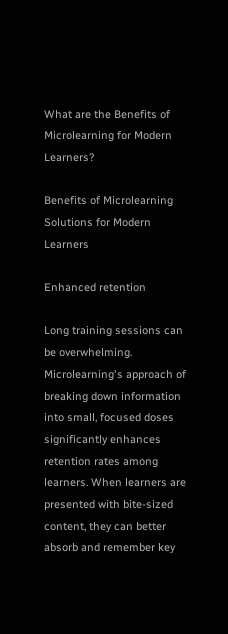What are the Benefits of Microlearning for Modern Learners?

Benefits of Microlearning Solutions for Modern Learners

Enhanced retention

Long training sessions can be overwhelming. Microlearning's approach of breaking down information into small, focused doses significantly enhances retention rates among learners. When learners are presented with bite-sized content, they can better absorb and remember key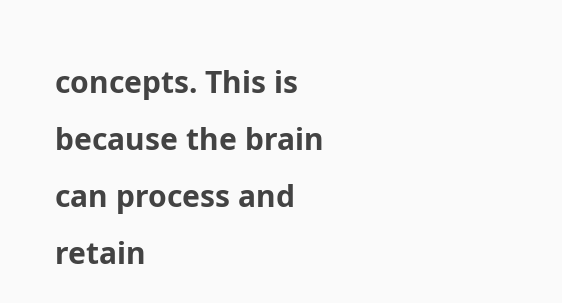concepts. This is because the brain can process and retain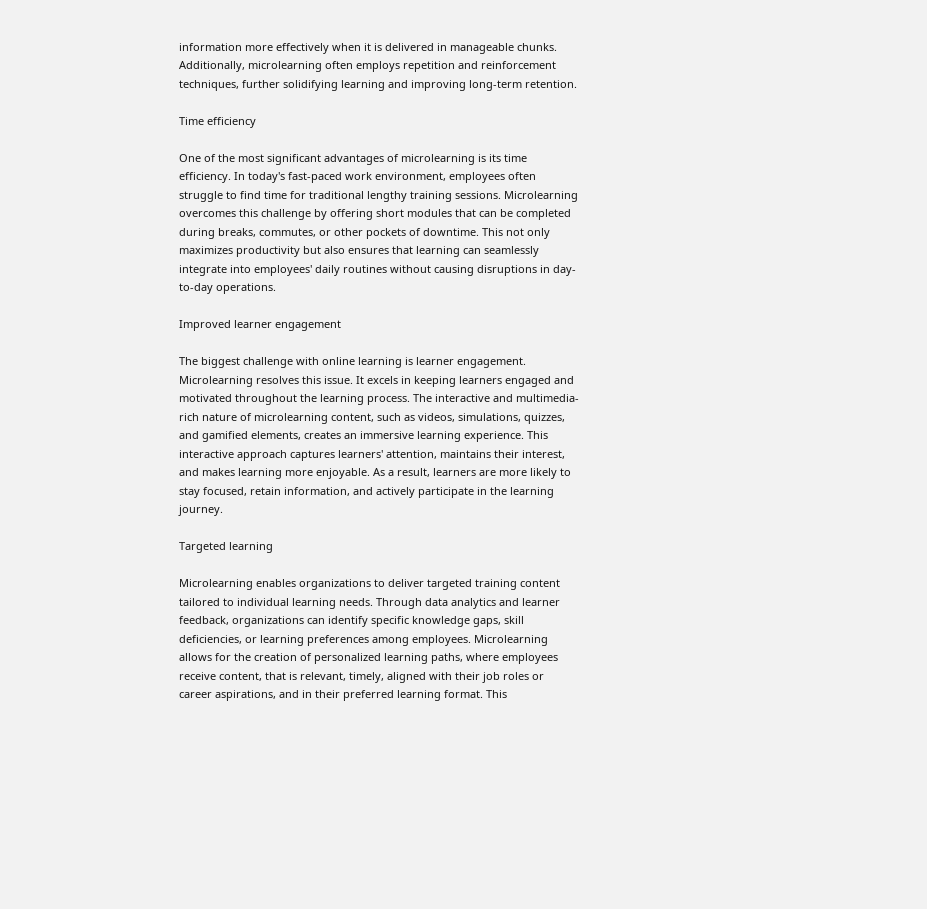information more effectively when it is delivered in manageable chunks. Additionally, microlearning often employs repetition and reinforcement techniques, further solidifying learning and improving long-term retention.

Time efficiency

One of the most significant advantages of microlearning is its time efficiency. In today's fast-paced work environment, employees often struggle to find time for traditional lengthy training sessions. Microlearning overcomes this challenge by offering short modules that can be completed during breaks, commutes, or other pockets of downtime. This not only maximizes productivity but also ensures that learning can seamlessly integrate into employees' daily routines without causing disruptions in day-to-day operations.

Improved learner engagement

The biggest challenge with online learning is learner engagement. Microlearning resolves this issue. It excels in keeping learners engaged and motivated throughout the learning process. The interactive and multimedia-rich nature of microlearning content, such as videos, simulations, quizzes, and gamified elements, creates an immersive learning experience. This interactive approach captures learners' attention, maintains their interest, and makes learning more enjoyable. As a result, learners are more likely to stay focused, retain information, and actively participate in the learning journey.

Targeted learning

Microlearning enables organizations to deliver targeted training content tailored to individual learning needs. Through data analytics and learner feedback, organizations can identify specific knowledge gaps, skill deficiencies, or learning preferences among employees. Microlearning allows for the creation of personalized learning paths, where employees receive content, that is relevant, timely, aligned with their job roles or career aspirations, and in their preferred learning format. This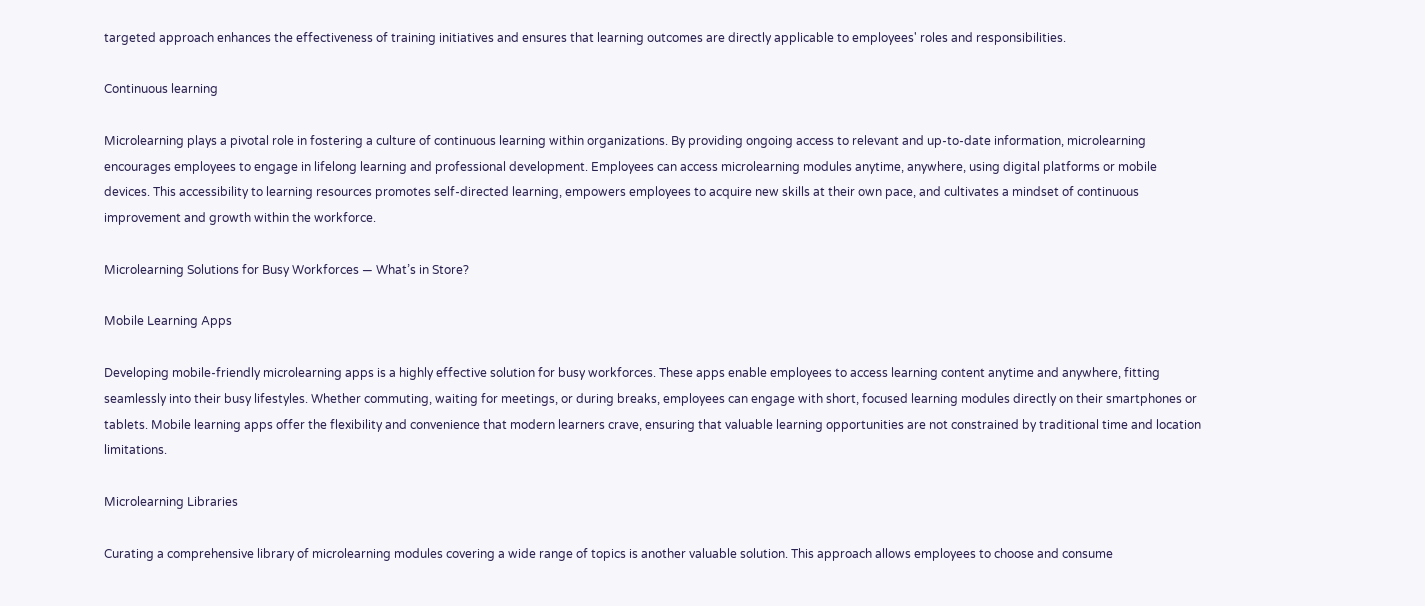targeted approach enhances the effectiveness of training initiatives and ensures that learning outcomes are directly applicable to employees' roles and responsibilities.

Continuous learning

Microlearning plays a pivotal role in fostering a culture of continuous learning within organizations. By providing ongoing access to relevant and up-to-date information, microlearning encourages employees to engage in lifelong learning and professional development. Employees can access microlearning modules anytime, anywhere, using digital platforms or mobile devices. This accessibility to learning resources promotes self-directed learning, empowers employees to acquire new skills at their own pace, and cultivates a mindset of continuous improvement and growth within the workforce.

Microlearning Solutions for Busy Workforces — What’s in Store?

Mobile Learning Apps

Developing mobile-friendly microlearning apps is a highly effective solution for busy workforces. These apps enable employees to access learning content anytime and anywhere, fitting seamlessly into their busy lifestyles. Whether commuting, waiting for meetings, or during breaks, employees can engage with short, focused learning modules directly on their smartphones or tablets. Mobile learning apps offer the flexibility and convenience that modern learners crave, ensuring that valuable learning opportunities are not constrained by traditional time and location limitations.

Microlearning Libraries

Curating a comprehensive library of microlearning modules covering a wide range of topics is another valuable solution. This approach allows employees to choose and consume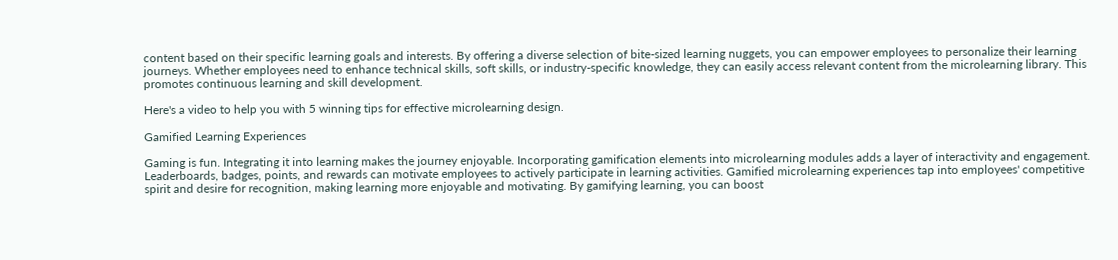content based on their specific learning goals and interests. By offering a diverse selection of bite-sized learning nuggets, you can empower employees to personalize their learning journeys. Whether employees need to enhance technical skills, soft skills, or industry-specific knowledge, they can easily access relevant content from the microlearning library. This promotes continuous learning and skill development.

Here's a video to help you with 5 winning tips for effective microlearning design.

Gamified Learning Experiences

Gaming is fun. Integrating it into learning makes the journey enjoyable. Incorporating gamification elements into microlearning modules adds a layer of interactivity and engagement. Leaderboards, badges, points, and rewards can motivate employees to actively participate in learning activities. Gamified microlearning experiences tap into employees' competitive spirit and desire for recognition, making learning more enjoyable and motivating. By gamifying learning, you can boost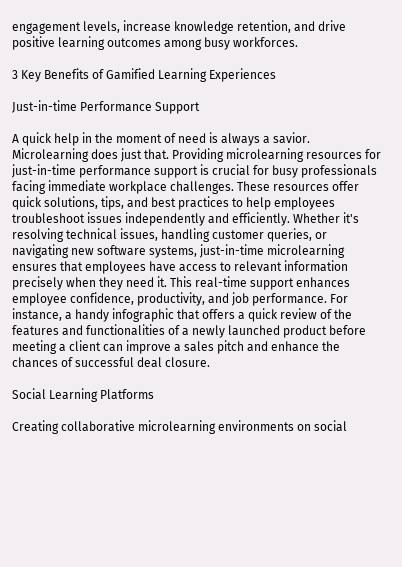engagement levels, increase knowledge retention, and drive positive learning outcomes among busy workforces.

3 Key Benefits of Gamified Learning Experiences

Just-in-time Performance Support

A quick help in the moment of need is always a savior. Microlearning does just that. Providing microlearning resources for just-in-time performance support is crucial for busy professionals facing immediate workplace challenges. These resources offer quick solutions, tips, and best practices to help employees troubleshoot issues independently and efficiently. Whether it's resolving technical issues, handling customer queries, or navigating new software systems, just-in-time microlearning ensures that employees have access to relevant information precisely when they need it. This real-time support enhances employee confidence, productivity, and job performance. For instance, a handy infographic that offers a quick review of the features and functionalities of a newly launched product before meeting a client can improve a sales pitch and enhance the chances of successful deal closure.

Social Learning Platforms

Creating collaborative microlearning environments on social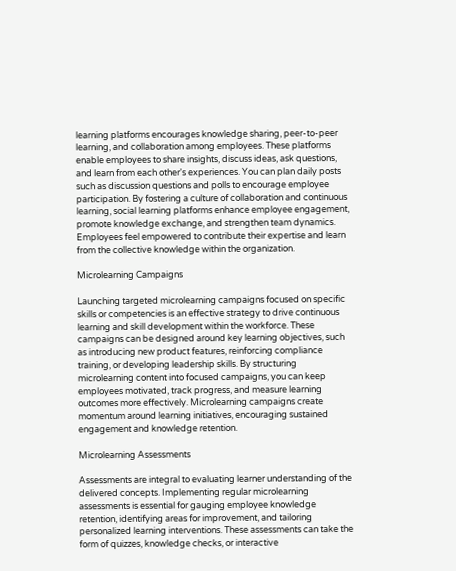learning platforms encourages knowledge sharing, peer-to-peer learning, and collaboration among employees. These platforms enable employees to share insights, discuss ideas, ask questions, and learn from each other's experiences. You can plan daily posts such as discussion questions and polls to encourage employee participation. By fostering a culture of collaboration and continuous learning, social learning platforms enhance employee engagement, promote knowledge exchange, and strengthen team dynamics. Employees feel empowered to contribute their expertise and learn from the collective knowledge within the organization.

Microlearning Campaigns

Launching targeted microlearning campaigns focused on specific skills or competencies is an effective strategy to drive continuous learning and skill development within the workforce. These campaigns can be designed around key learning objectives, such as introducing new product features, reinforcing compliance training, or developing leadership skills. By structuring microlearning content into focused campaigns, you can keep employees motivated, track progress, and measure learning outcomes more effectively. Microlearning campaigns create momentum around learning initiatives, encouraging sustained engagement and knowledge retention.

Microlearning Assessments

Assessments are integral to evaluating learner understanding of the delivered concepts. Implementing regular microlearning assessments is essential for gauging employee knowledge retention, identifying areas for improvement, and tailoring personalized learning interventions. These assessments can take the form of quizzes, knowledge checks, or interactive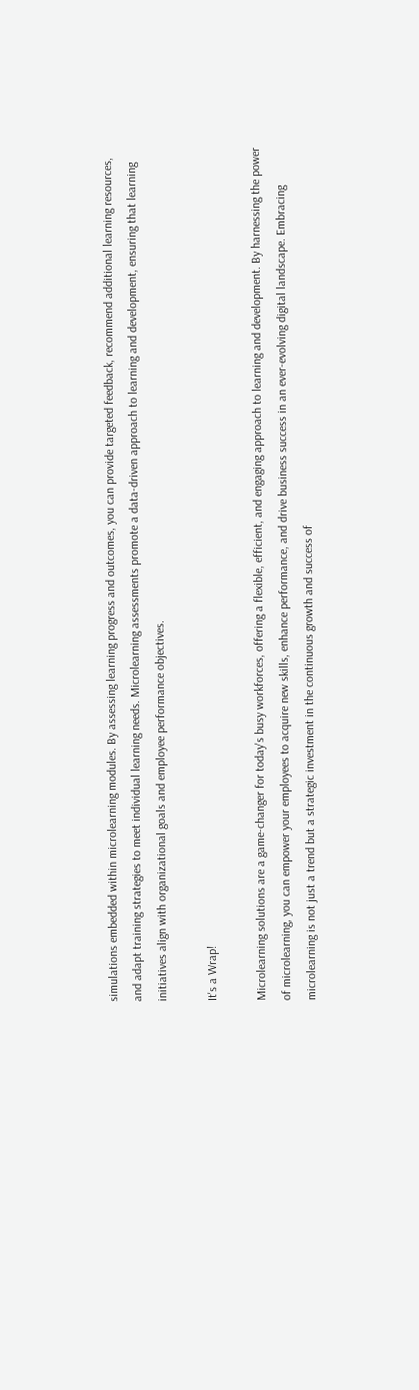simulations embedded within microlearning modules. By assessing learning progress and outcomes, you can provide targeted feedback, recommend additional learning resources, and adapt training strategies to meet individual learning needs. Microlearning assessments promote a data-driven approach to learning and development, ensuring that learning initiatives align with organizational goals and employee performance objectives.

It's a Wrap!

Microlearning solutions are a game-changer for today's busy workforces, offering a flexible, efficient, and engaging approach to learning and development. By harnessing the power of microlearning, you can empower your employees to acquire new skills, enhance performance, and drive business success in an ever-evolving digital landscape. Embracing microlearning is not just a trend but a strategic investment in the continuous growth and success of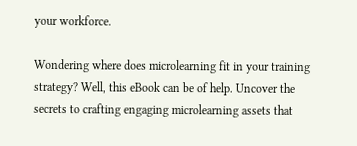your workforce.

Wondering where does microlearning fit in your training strategy? Well, this eBook can be of help. Uncover the secrets to crafting engaging microlearning assets that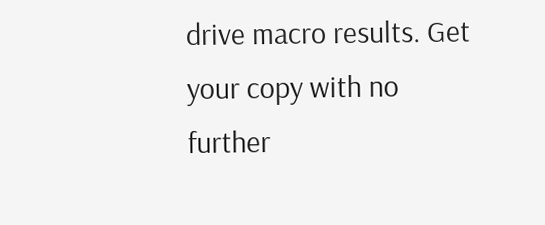drive macro results. Get your copy with no further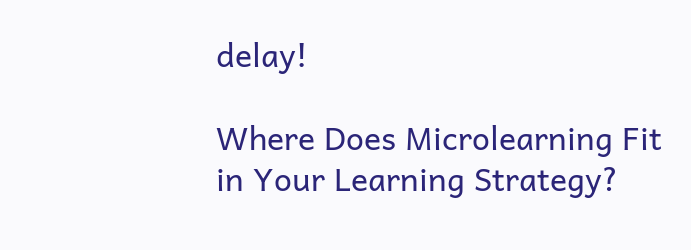delay!

Where Does Microlearning Fit in Your Learning Strategy?